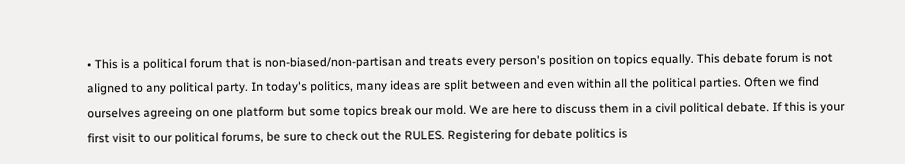• This is a political forum that is non-biased/non-partisan and treats every person's position on topics equally. This debate forum is not aligned to any political party. In today's politics, many ideas are split between and even within all the political parties. Often we find ourselves agreeing on one platform but some topics break our mold. We are here to discuss them in a civil political debate. If this is your first visit to our political forums, be sure to check out the RULES. Registering for debate politics is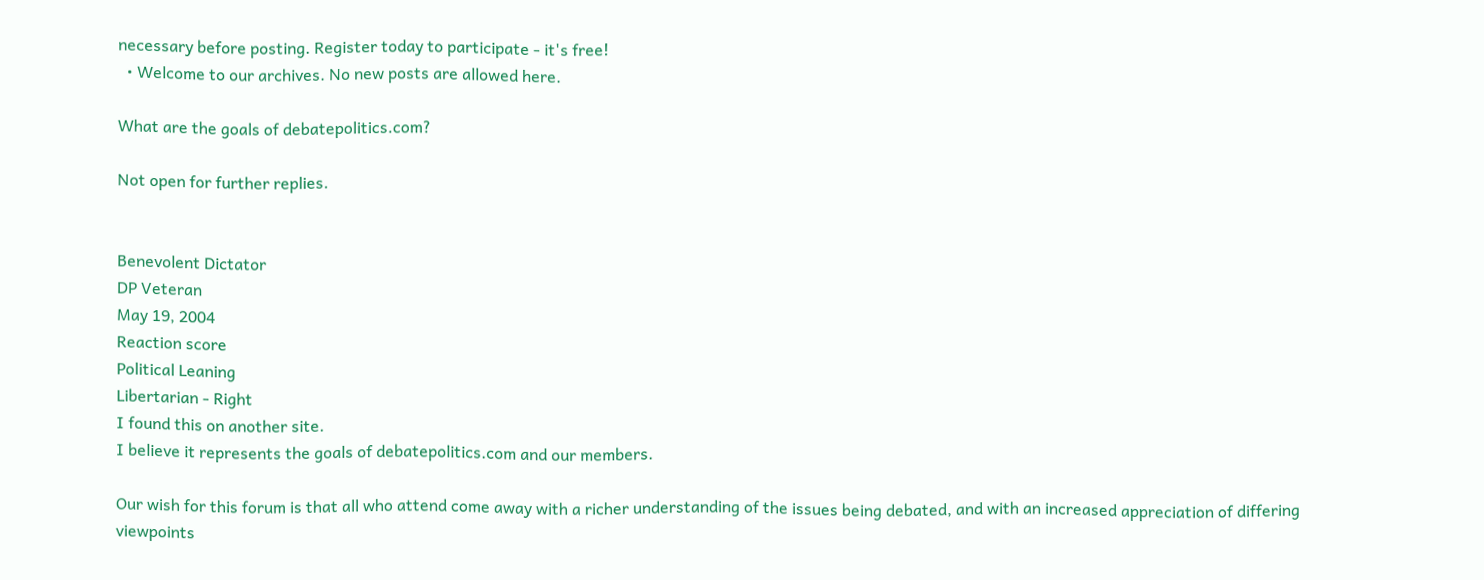necessary before posting. Register today to participate - it's free!
  • Welcome to our archives. No new posts are allowed here.

What are the goals of debatepolitics.com?

Not open for further replies.


Benevolent Dictator
DP Veteran
May 19, 2004
Reaction score
Political Leaning
Libertarian - Right
I found this on another site.
I believe it represents the goals of debatepolitics.com and our members.

Our wish for this forum is that all who attend come away with a richer understanding of the issues being debated, and with an increased appreciation of differing viewpoints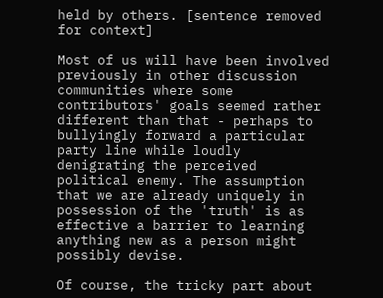held by others. [sentence removed for context]

Most of us will have been involved previously in other discussion communities where some contributors' goals seemed rather different than that - perhaps to bullyingly forward a particular party line while loudly denigrating the perceived political enemy. The assumption that we are already uniquely in possession of the 'truth' is as effective a barrier to learning anything new as a person might possibly devise.

Of course, the tricky part about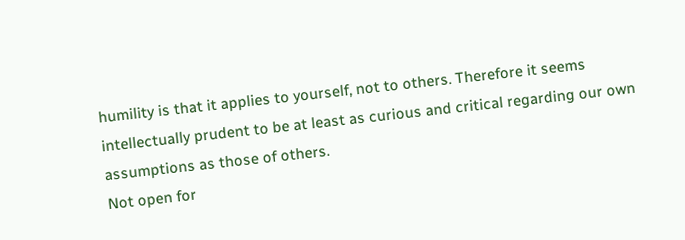humility is that it applies to yourself, not to others. Therefore it seems intellectually prudent to be at least as curious and critical regarding our own assumptions as those of others.
Not open for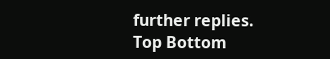further replies.
Top Bottom